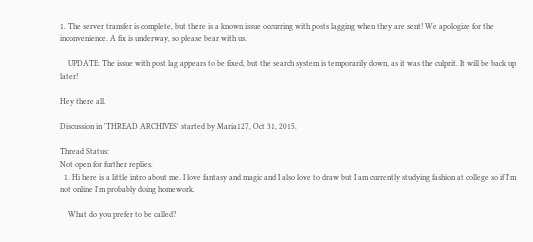1. The server transfer is complete, but there is a known issue occurring with posts lagging when they are sent! We apologize for the inconvenience. A fix is underway, so please bear with us.

    UPDATE: The issue with post lag appears to be fixed, but the search system is temporarily down, as it was the culprit. It will be back up later!

Hey there all.

Discussion in 'THREAD ARCHIVES' started by Maria127, Oct 31, 2015.

Thread Status:
Not open for further replies.
  1. Hi here is a little intro about me. I love fantasy and magic and I also love to draw but I am currently studying fashion at college so if I'm not online I'm probably doing homework.

    What do you prefer to be called?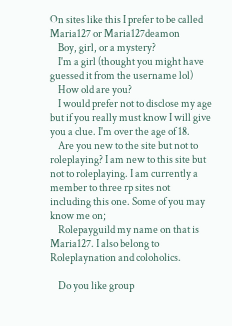On sites like this I prefer to be called Maria127 or Maria127deamon
    Boy, girl, or a mystery?
    I'm a girl (thought you might have guessed it from the username lol)
    How old are you?
    I would prefer not to disclose my age but if you really must know I will give you a clue. I'm over the age of 18.
    Are you new to the site but not to roleplaying? I am new to this site but not to roleplaying. I am currently a member to three rp sites not including this one. Some of you may know me on;
    Rolepayguild my name on that is Maria127. I also belong to Roleplaynation and coloholics.

    Do you like group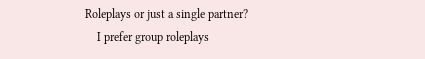Roleplays or just a single partner?
    I prefer group roleplays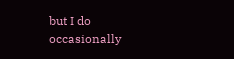but I do occasionally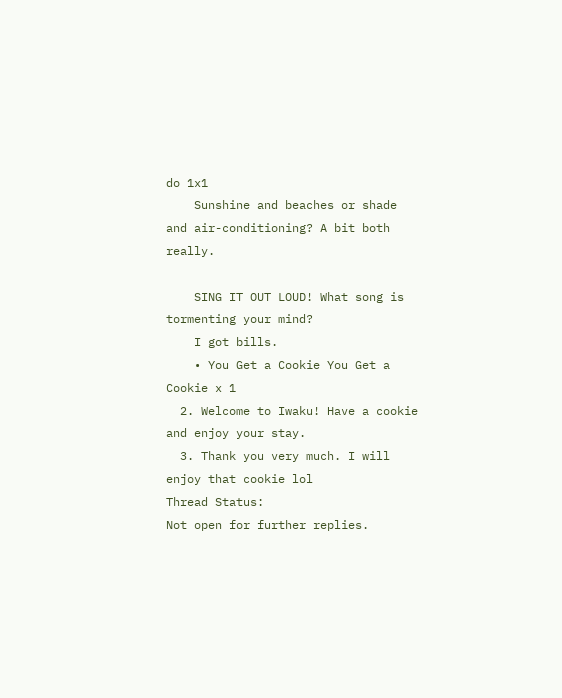do 1x1
    Sunshine and beaches or shade and air-conditioning? A bit both really.

    SING IT OUT LOUD! What song is tormenting your mind?
    I got bills.
    • You Get a Cookie You Get a Cookie x 1
  2. Welcome to Iwaku! Have a cookie and enjoy your stay.
  3. Thank you very much. I will enjoy that cookie lol
Thread Status:
Not open for further replies.